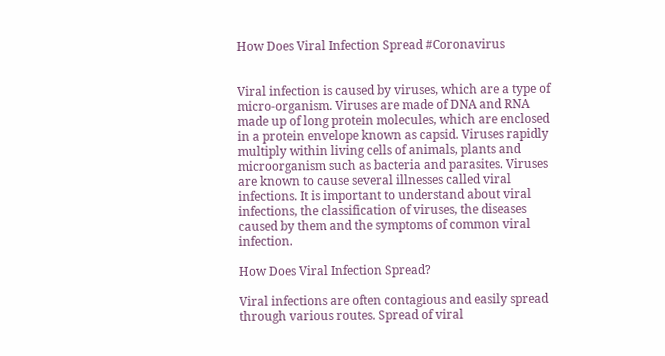How Does Viral Infection Spread #Coronavirus


Viral infection is caused by viruses, which are a type of micro-organism. Viruses are made of DNA and RNA made up of long protein molecules, which are enclosed in a protein envelope known as capsid. Viruses rapidly multiply within living cells of animals, plants and microorganism such as bacteria and parasites. Viruses are known to cause several illnesses called viral infections. It is important to understand about viral infections, the classification of viruses, the diseases caused by them and the symptoms of common viral infection.

How Does Viral Infection Spread?

Viral infections are often contagious and easily spread through various routes. Spread of viral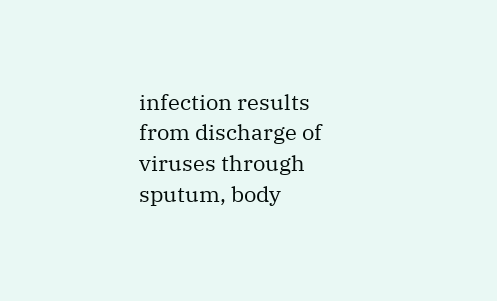infection results from discharge of viruses through sputum, body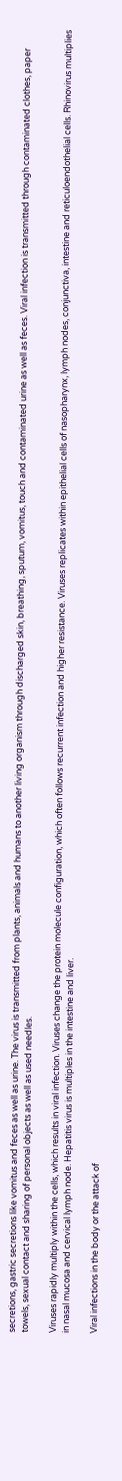secretions, gastric secretions like vomitus and feces as well as urine. The virus is transmitted from plants, animals and humans to another living organism through discharged skin, breathing, sputum, vomitus, touch and contaminated urine as well as feces. Viral infection is transmitted through contaminated clothes, paper towels, sexual contact and sharing of personal objects as well as used needles.

Viruses rapidly multiply within the cells, which results in viral infection. Viruses change the protein molecule configuration, which often follows recurrent infection and higher resistance. Viruses replicates within epithelial cells of nasopharynx, lymph nodes, conjunctiva, intestine and reticuloendothelial cells. Rhinovirus multiplies in nasal mucosa and cervical lymph node. Hepatitis virus is multiples in the intestine and liver.

Viral infections in the body or the attack of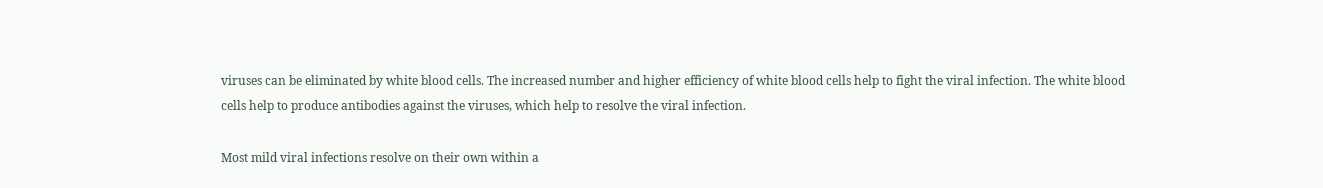viruses can be eliminated by white blood cells. The increased number and higher efficiency of white blood cells help to fight the viral infection. The white blood cells help to produce antibodies against the viruses, which help to resolve the viral infection.

Most mild viral infections resolve on their own within a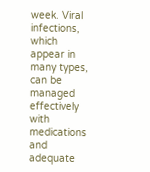week. Viral infections, which appear in many types, can be managed effectively with medications and adequate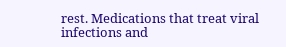rest. Medications that treat viral infections and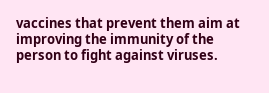vaccines that prevent them aim at improving the immunity of the person to fight against viruses.